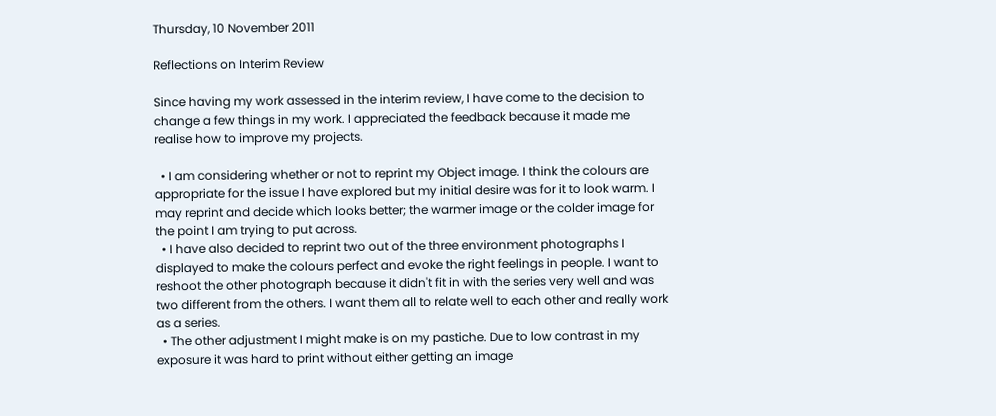Thursday, 10 November 2011

Reflections on Interim Review

Since having my work assessed in the interim review, I have come to the decision to change a few things in my work. I appreciated the feedback because it made me realise how to improve my projects.

  • I am considering whether or not to reprint my Object image. I think the colours are appropriate for the issue I have explored but my initial desire was for it to look warm. I may reprint and decide which looks better; the warmer image or the colder image for the point I am trying to put across.
  • I have also decided to reprint two out of the three environment photographs I displayed to make the colours perfect and evoke the right feelings in people. I want to reshoot the other photograph because it didn't fit in with the series very well and was two different from the others. I want them all to relate well to each other and really work as a series.
  • The other adjustment I might make is on my pastiche. Due to low contrast in my exposure it was hard to print without either getting an image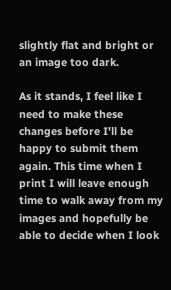slightly flat and bright or an image too dark.

As it stands, I feel like I need to make these changes before I'll be happy to submit them again. This time when I print I will leave enough time to walk away from my images and hopefully be able to decide when I look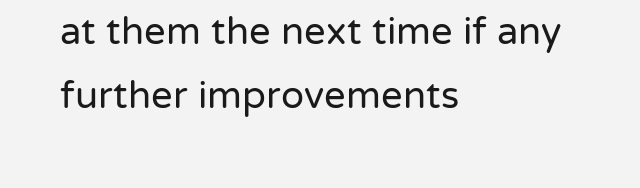at them the next time if any further improvements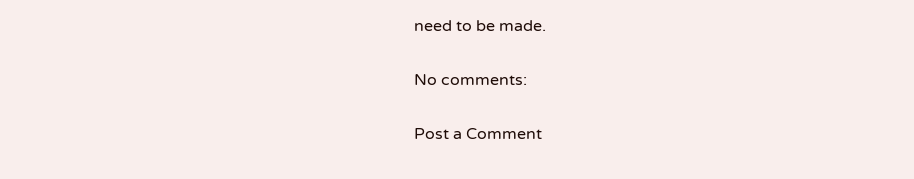need to be made.

No comments:

Post a Comment